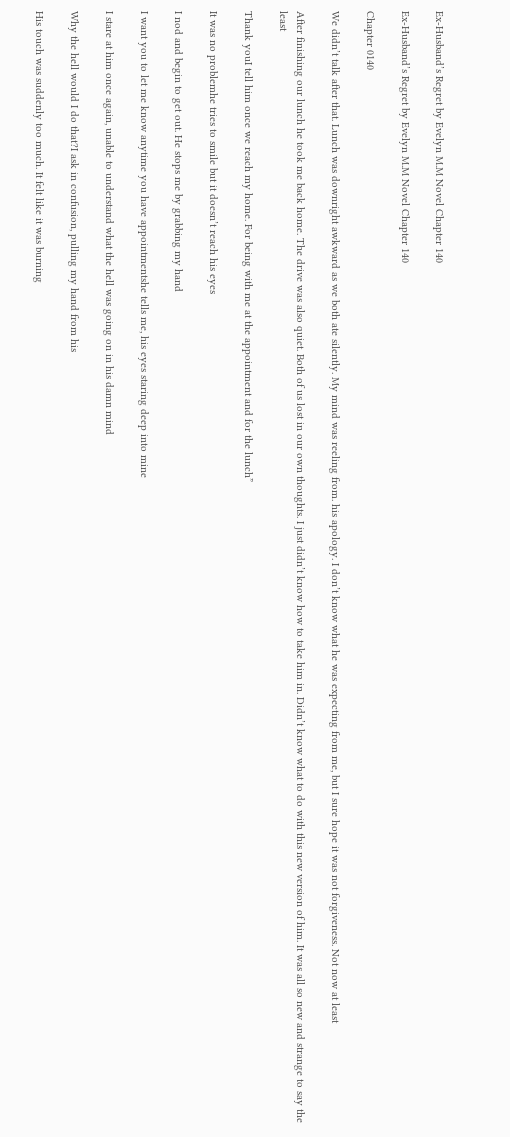Ex-Husband’s Regret by Evelyn M.M Novel Chapter 140

Ex-Husband’s Regret by Evelyn M.M Novel Chapter 140

Chapter 0140

We didn’t talk after that. Lunch was downright awkward as we both ate silently. My mind was reeling from. his apology. I don’t know what he was expecting from me, but I sure hope it was not forgiveness. Not now at least

After finishing our lunch he took me back home. The drive was also quiet. Both of us lost in our own thoughts. I just didn’t know how to take him in. Didn’t know what to do with this new version of him. It was all so new and strange to say the least

Thank youI tell him once we reach my home. For being with me at the appointment and for the lunch”

It was no problemhe tries to smile but it doesn’t reach his eyes

I nod and begin to get out. He stops me by grabbing my hand

I want you to let me know anytime you have appointmentshe tells me, his eyes staring deep into mine

I stare at him once again, unable to understand what the hell was going on in his damn mind

Why the hell would I do that?I ask in confusion, pulling my hand from his

His touch was suddenly too much. It felt like it was burning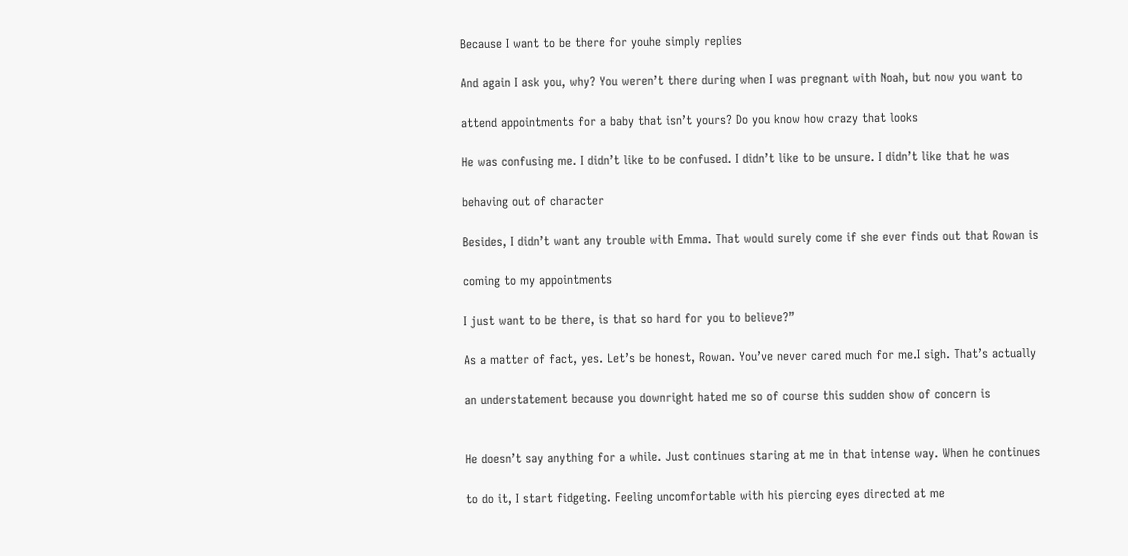Because I want to be there for youhe simply replies

And again I ask you, why? You weren’t there during when I was pregnant with Noah, but now you want to

attend appointments for a baby that isn’t yours? Do you know how crazy that looks

He was confusing me. I didn’t like to be confused. I didn’t like to be unsure. I didn’t like that he was

behaving out of character

Besides, I didn’t want any trouble with Emma. That would surely come if she ever finds out that Rowan is

coming to my appointments

I just want to be there, is that so hard for you to believe?”

As a matter of fact, yes. Let’s be honest, Rowan. You’ve never cared much for me.I sigh. That’s actually

an understatement because you downright hated me so of course this sudden show of concern is


He doesn’t say anything for a while. Just continues staring at me in that intense way. When he continues

to do it, I start fidgeting. Feeling uncomfortable with his piercing eyes directed at me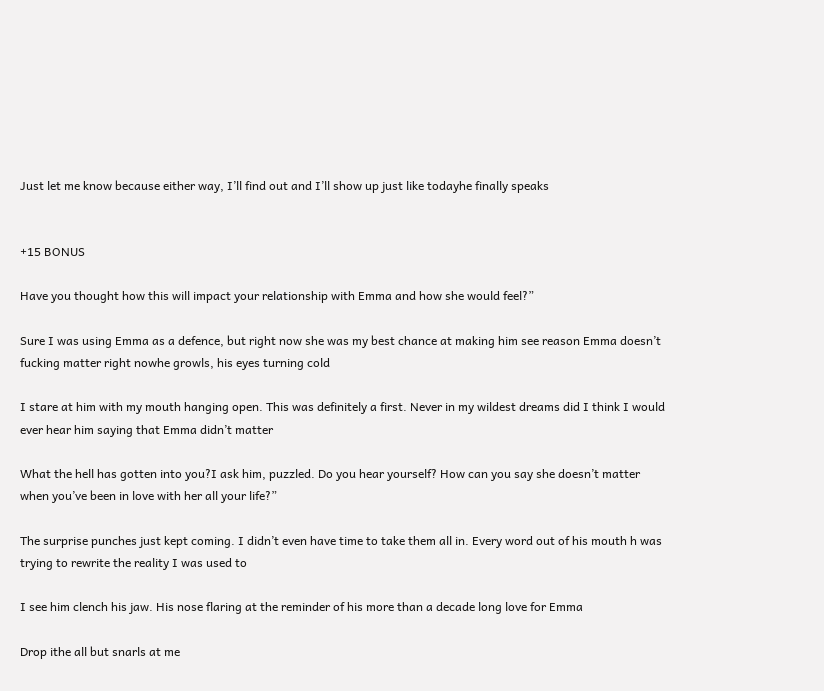Just let me know because either way, I’ll find out and I’ll show up just like todayhe finally speaks


+15 BONUS

Have you thought how this will impact your relationship with Emma and how she would feel?”

Sure I was using Emma as a defence, but right now she was my best chance at making him see reason Emma doesn’t fucking matter right nowhe growls, his eyes turning cold

I stare at him with my mouth hanging open. This was definitely a first. Never in my wildest dreams did I think I would ever hear him saying that Emma didn’t matter

What the hell has gotten into you?I ask him, puzzled. Do you hear yourself? How can you say she doesn’t matter when you’ve been in love with her all your life?”

The surprise punches just kept coming. I didn’t even have time to take them all in. Every word out of his mouth h was trying to rewrite the reality I was used to

I see him clench his jaw. His nose flaring at the reminder of his more than a decade long love for Emma

Drop ithe all but snarls at me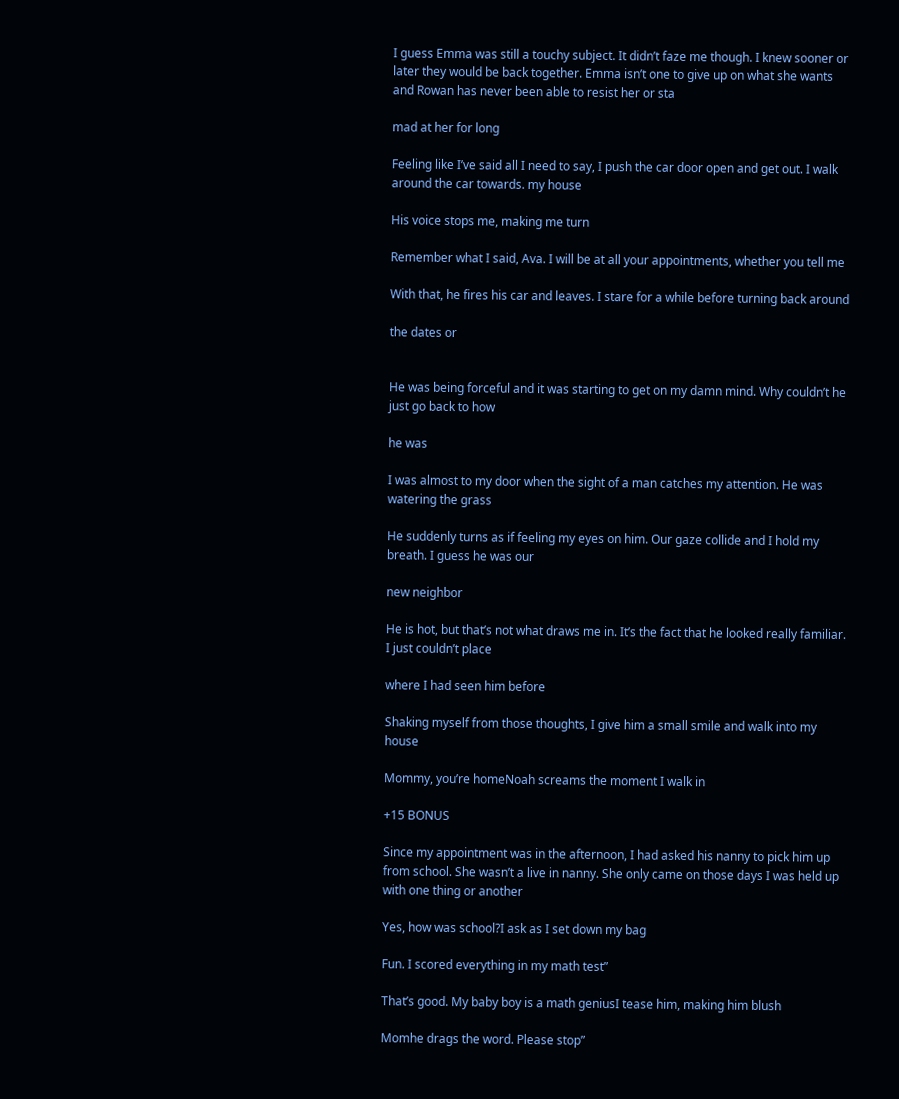I guess Emma was still a touchy subject. It didn’t faze me though. I knew sooner or later they would be back together. Emma isn’t one to give up on what she wants and Rowan has never been able to resist her or sta

mad at her for long

Feeling like I’ve said all I need to say, I push the car door open and get out. I walk around the car towards. my house

His voice stops me, making me turn

Remember what I said, Ava. I will be at all your appointments, whether you tell me

With that, he fires his car and leaves. I stare for a while before turning back around

the dates or


He was being forceful and it was starting to get on my damn mind. Why couldn’t he just go back to how

he was

I was almost to my door when the sight of a man catches my attention. He was watering the grass

He suddenly turns as if feeling my eyes on him. Our gaze collide and I hold my breath. I guess he was our

new neighbor

He is hot, but that’s not what draws me in. It’s the fact that he looked really familiar. I just couldn’t place

where I had seen him before

Shaking myself from those thoughts, I give him a small smile and walk into my house

Mommy, you’re homeNoah screams the moment I walk in

+15 BONUS

Since my appointment was in the afternoon, I had asked his nanny to pick him up from school. She wasn’t a live in nanny. She only came on those days I was held up with one thing or another

Yes, how was school?I ask as I set down my bag

Fun. I scored everything in my math test”

That’s good. My baby boy is a math geniusI tease him, making him blush

Momhe drags the word. Please stop”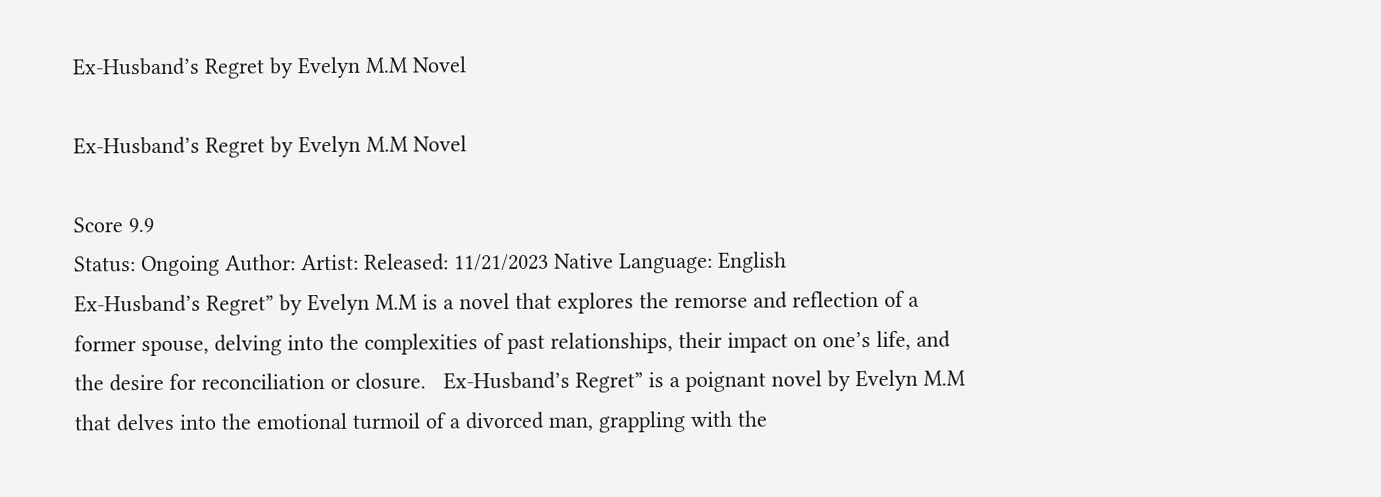Ex-Husband’s Regret by Evelyn M.M Novel

Ex-Husband’s Regret by Evelyn M.M Novel

Score 9.9
Status: Ongoing Author: Artist: Released: 11/21/2023 Native Language: English
Ex-Husband’s Regret” by Evelyn M.M is a novel that explores the remorse and reflection of a former spouse, delving into the complexities of past relationships, their impact on one’s life, and the desire for reconciliation or closure.   Ex-Husband’s Regret” is a poignant novel by Evelyn M.M that delves into the emotional turmoil of a divorced man, grappling with the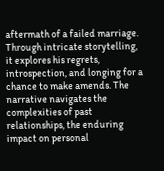aftermath of a failed marriage. Through intricate storytelling, it explores his regrets, introspection, and longing for a chance to make amends. The narrative navigates the complexities of past relationships, the enduring impact on personal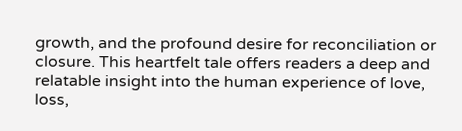growth, and the profound desire for reconciliation or closure. This heartfelt tale offers readers a deep and relatable insight into the human experience of love, loss,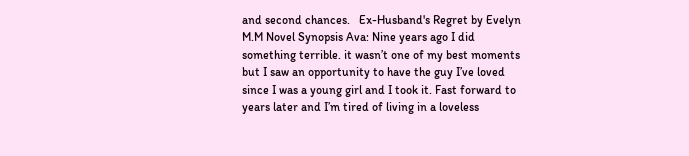and second chances.   Ex-Husband's Regret by Evelyn M.M Novel Synopsis Ava: Nine years ago I did something terrible. it wasn’t one of my best moments but I saw an opportunity to have the guy I’ve loved since I was a young girl and I took it. Fast forward to years later and I’m tired of living in a loveless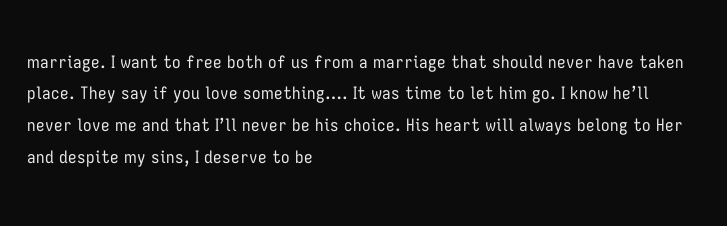marriage. I want to free both of us from a marriage that should never have taken place. They say if you love something…. It was time to let him go. I know he’ll never love me and that I’ll never be his choice. His heart will always belong to Her and despite my sins, I deserve to be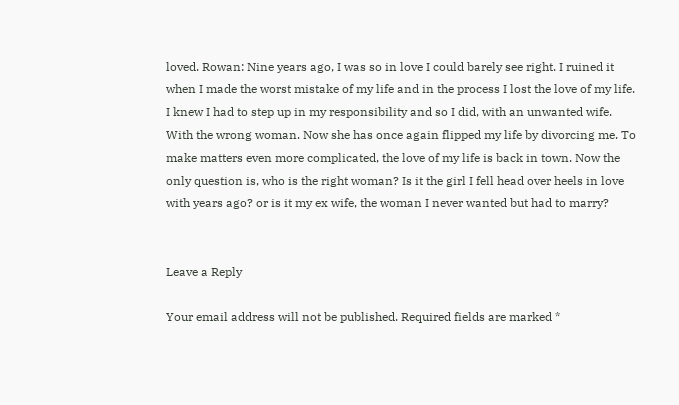loved. Rowan: Nine years ago, I was so in love I could barely see right. I ruined it when I made the worst mistake of my life and in the process I lost the love of my life. I knew I had to step up in my responsibility and so I did, with an unwanted wife. With the wrong woman. Now she has once again flipped my life by divorcing me. To make matters even more complicated, the love of my life is back in town. Now the only question is, who is the right woman? Is it the girl I fell head over heels in love with years ago? or is it my ex wife, the woman I never wanted but had to marry?


Leave a Reply

Your email address will not be published. Required fields are marked *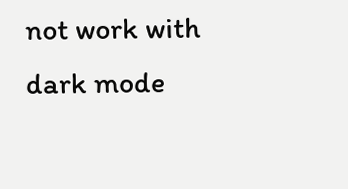not work with dark mode